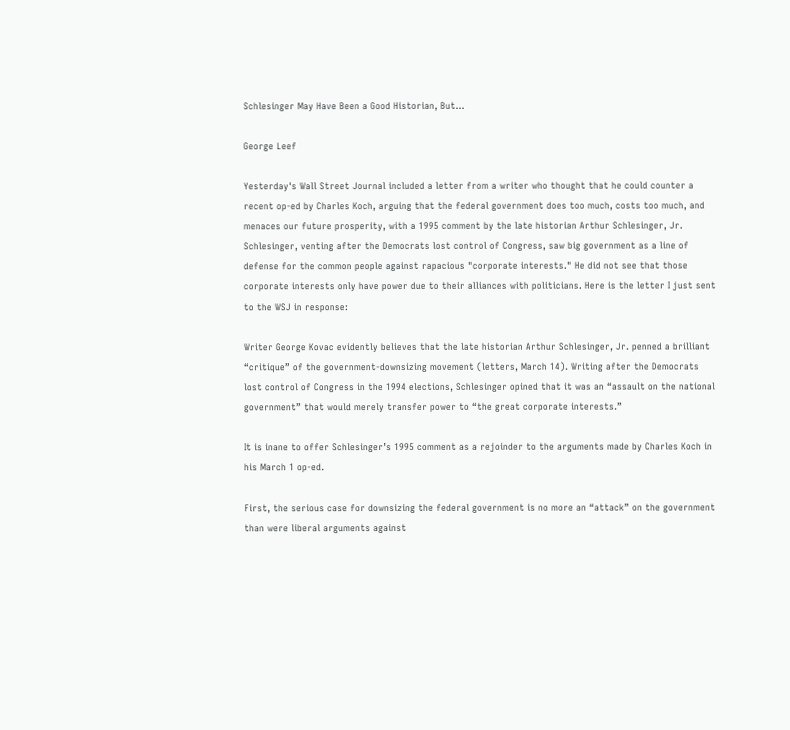Schlesinger May Have Been a Good Historian, But...

George Leef

Yesterday's Wall Street Journal included a letter from a writer who thought that he could counter a recent op-ed by Charles Koch, arguing that the federal government does too much, costs too much, and menaces our future prosperity, with a 1995 comment by the late historian Arthur Schlesinger, Jr. Schlesinger, venting after the Democrats lost control of Congress, saw big government as a line of defense for the common people against rapacious "corporate interests." He did not see that those corporate interests only have power due to their alliances with politicians. Here is the letter I just sent to the WSJ in response:

Writer George Kovac evidently believes that the late historian Arthur Schlesinger, Jr. penned a brilliant “critique” of the government-downsizing movement (letters, March 14). Writing after the Democrats lost control of Congress in the 1994 elections, Schlesinger opined that it was an “assault on the national government” that would merely transfer power to “the great corporate interests.”

It is inane to offer Schlesinger’s 1995 comment as a rejoinder to the arguments made by Charles Koch in his March 1 op-ed.

First, the serious case for downsizing the federal government is no more an “attack” on the government than were liberal arguments against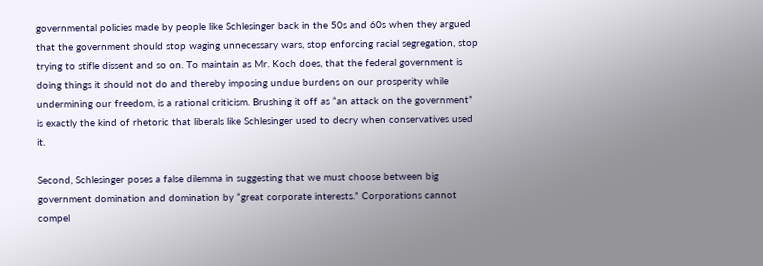governmental policies made by people like Schlesinger back in the 50s and 60s when they argued that the government should stop waging unnecessary wars, stop enforcing racial segregation, stop trying to stifle dissent and so on. To maintain as Mr. Koch does, that the federal government is doing things it should not do and thereby imposing undue burdens on our prosperity while undermining our freedom, is a rational criticism. Brushing it off as “an attack on the government” is exactly the kind of rhetoric that liberals like Schlesinger used to decry when conservatives used it.

Second, Schlesinger poses a false dilemma in suggesting that we must choose between big government domination and domination by “great corporate interests.” Corporations cannot compel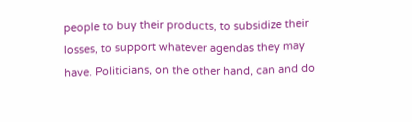people to buy their products, to subsidize their losses, to support whatever agendas they may have. Politicians, on the other hand, can and do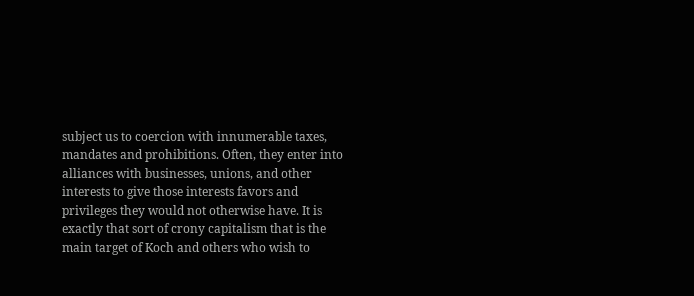subject us to coercion with innumerable taxes, mandates and prohibitions. Often, they enter into alliances with businesses, unions, and other interests to give those interests favors and privileges they would not otherwise have. It is exactly that sort of crony capitalism that is the main target of Koch and others who wish to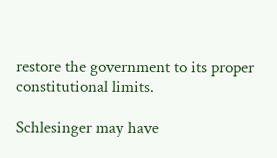restore the government to its proper constitutional limits.

Schlesinger may have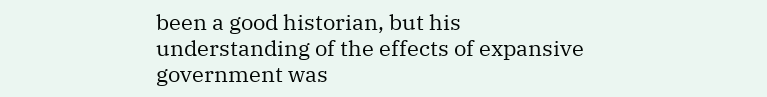been a good historian, but his understanding of the effects of expansive government was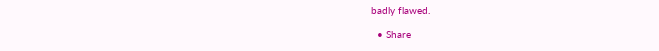badly flawed.

  • Share